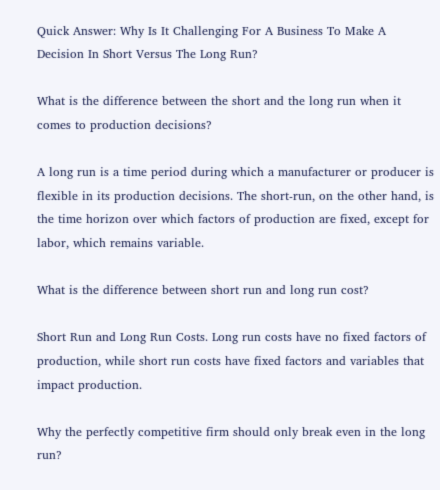Quick Answer: Why Is It Challenging For A Business To Make A Decision In Short Versus The Long Run?

What is the difference between the short and the long run when it comes to production decisions?

A long run is a time period during which a manufacturer or producer is flexible in its production decisions. The short-run, on the other hand, is the time horizon over which factors of production are fixed, except for labor, which remains variable.

What is the difference between short run and long run cost?

Short Run and Long Run Costs. Long run costs have no fixed factors of production, while short run costs have fixed factors and variables that impact production.

Why the perfectly competitive firm should only break even in the long run?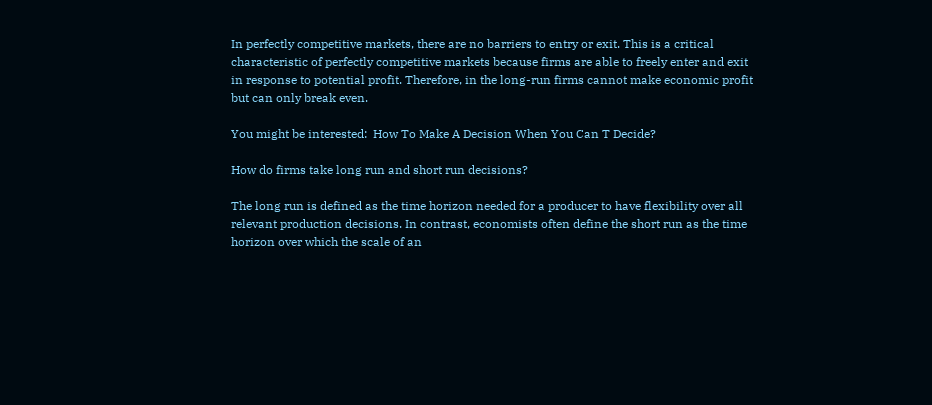In perfectly competitive markets, there are no barriers to entry or exit. This is a critical characteristic of perfectly competitive markets because firms are able to freely enter and exit in response to potential profit. Therefore, in the long-run firms cannot make economic profit but can only break even.

You might be interested:  How To Make A Decision When You Can T Decide?

How do firms take long run and short run decisions?

The long run is defined as the time horizon needed for a producer to have flexibility over all relevant production decisions. In contrast, economists often define the short run as the time horizon over which the scale of an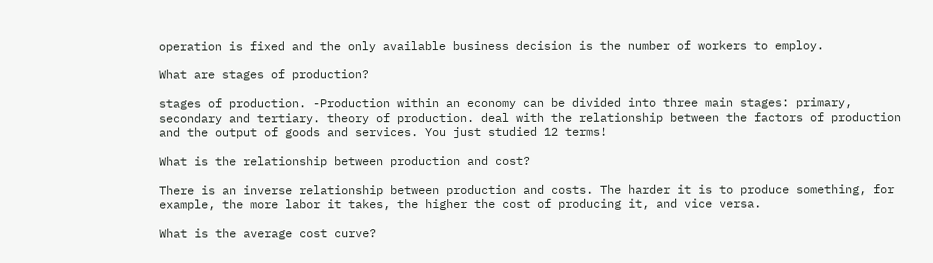operation is fixed and the only available business decision is the number of workers to employ.

What are stages of production?

stages of production. -Production within an economy can be divided into three main stages: primary, secondary and tertiary. theory of production. deal with the relationship between the factors of production and the output of goods and services. You just studied 12 terms!

What is the relationship between production and cost?

There is an inverse relationship between production and costs. The harder it is to produce something, for example, the more labor it takes, the higher the cost of producing it, and vice versa.

What is the average cost curve?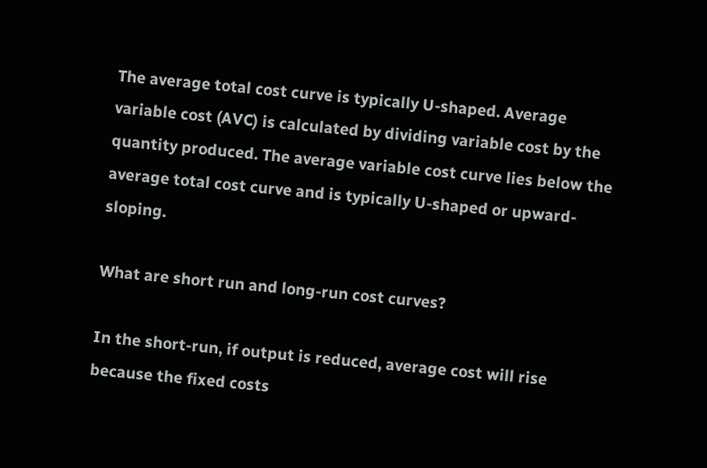The average total cost curve is typically U-shaped. Average variable cost (AVC) is calculated by dividing variable cost by the quantity produced. The average variable cost curve lies below the average total cost curve and is typically U-shaped or upward-sloping.

What are short run and long-run cost curves?

In the short-run, if output is reduced, average cost will rise because the fixed costs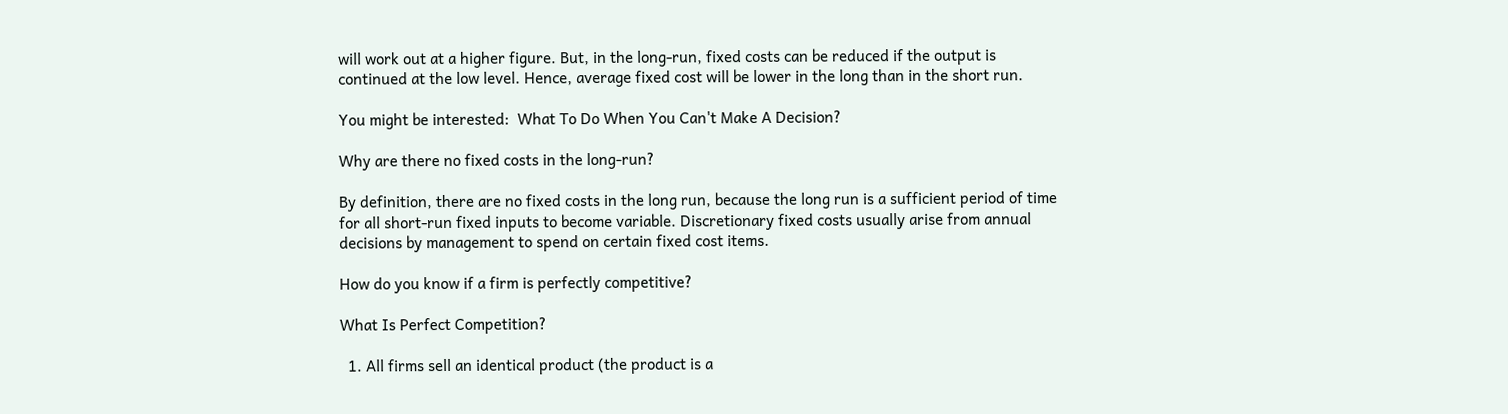will work out at a higher figure. But, in the long-run, fixed costs can be reduced if the output is continued at the low level. Hence, average fixed cost will be lower in the long than in the short run.

You might be interested:  What To Do When You Can't Make A Decision?

Why are there no fixed costs in the long-run?

By definition, there are no fixed costs in the long run, because the long run is a sufficient period of time for all short-run fixed inputs to become variable. Discretionary fixed costs usually arise from annual decisions by management to spend on certain fixed cost items.

How do you know if a firm is perfectly competitive?

What Is Perfect Competition?

  1. All firms sell an identical product (the product is a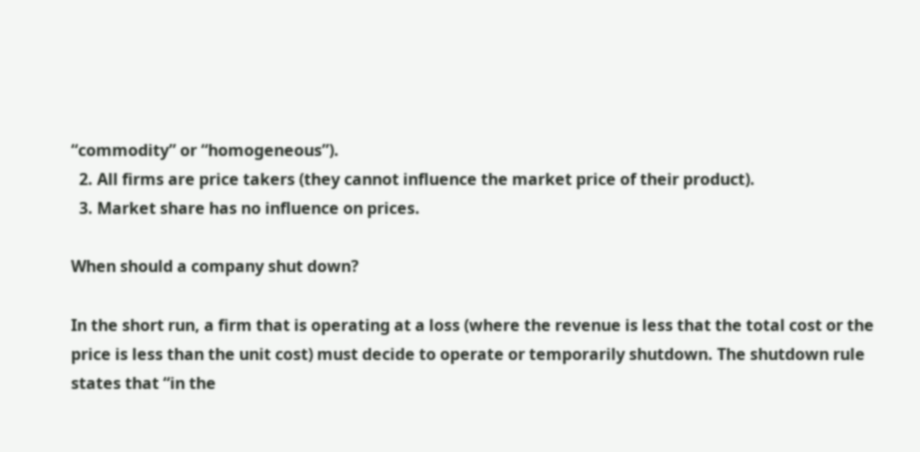“commodity” or “homogeneous”).
  2. All firms are price takers (they cannot influence the market price of their product).
  3. Market share has no influence on prices.

When should a company shut down?

In the short run, a firm that is operating at a loss (where the revenue is less that the total cost or the price is less than the unit cost) must decide to operate or temporarily shutdown. The shutdown rule states that “in the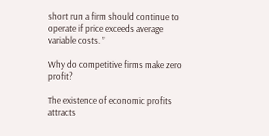short run a firm should continue to operate if price exceeds average variable costs. ”

Why do competitive firms make zero profit?

The existence of economic profits attracts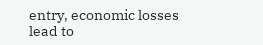entry, economic losses lead to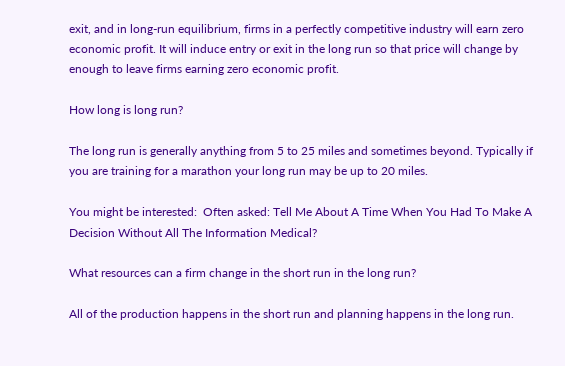exit, and in long-run equilibrium, firms in a perfectly competitive industry will earn zero economic profit. It will induce entry or exit in the long run so that price will change by enough to leave firms earning zero economic profit.

How long is long run?

The long run is generally anything from 5 to 25 miles and sometimes beyond. Typically if you are training for a marathon your long run may be up to 20 miles.

You might be interested:  Often asked: Tell Me About A Time When You Had To Make A Decision Without All The Information Medical?

What resources can a firm change in the short run in the long run?

All of the production happens in the short run and planning happens in the long run.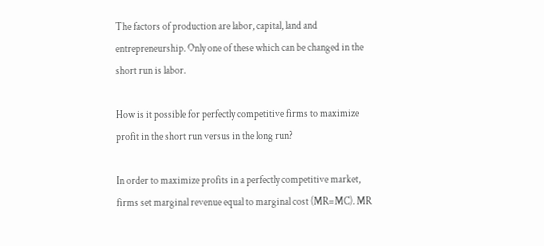The factors of production are labor, capital, land and entrepreneurship. Only one of these which can be changed in the short run is labor.

How is it possible for perfectly competitive firms to maximize profit in the short run versus in the long run?

In order to maximize profits in a perfectly competitive market, firms set marginal revenue equal to marginal cost (MR=MC). MR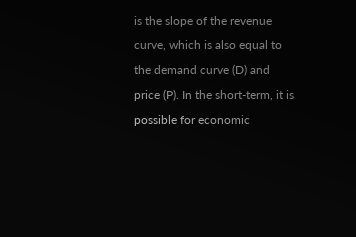is the slope of the revenue curve, which is also equal to the demand curve (D) and price (P). In the short-term, it is possible for economic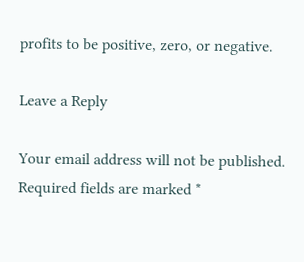profits to be positive, zero, or negative.

Leave a Reply

Your email address will not be published. Required fields are marked *